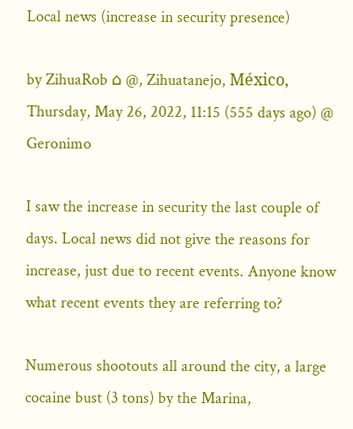Local news (increase in security presence)

by ZihuaRob ⌂ @, Zihuatanejo, México, Thursday, May 26, 2022, 11:15 (555 days ago) @ Geronimo

I saw the increase in security the last couple of days. Local news did not give the reasons for increase, just due to recent events. Anyone know what recent events they are referring to?

Numerous shootouts all around the city, a large cocaine bust (3 tons) by the Marina,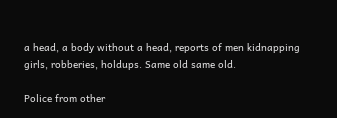a head, a body without a head, reports of men kidnapping girls, robberies, holdups. Same old same old.

Police from other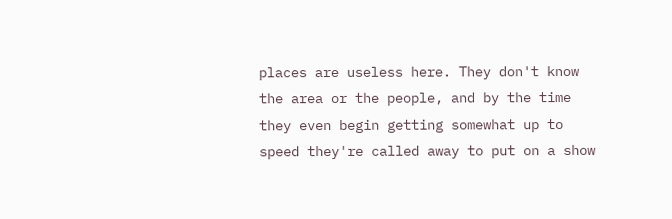places are useless here. They don't know the area or the people, and by the time they even begin getting somewhat up to speed they're called away to put on a show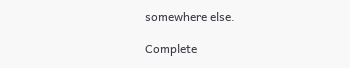somewhere else.

Complete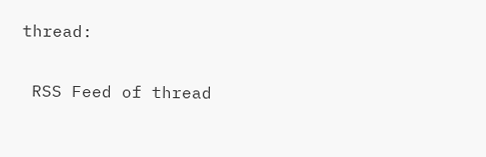thread:

 RSS Feed of thread